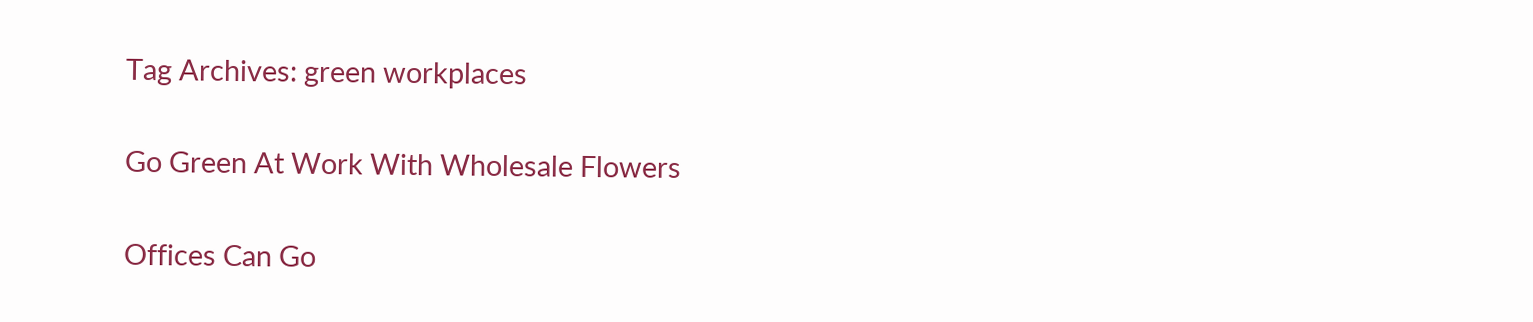Tag Archives: green workplaces

Go Green At Work With Wholesale Flowers

Offices Can Go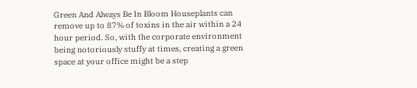Green And Always Be In Bloom Houseplants can remove up to 87% of toxins in the air within a 24 hour period. So, with the corporate environment being notoriously stuffy at times, creating a green space at your office might be a step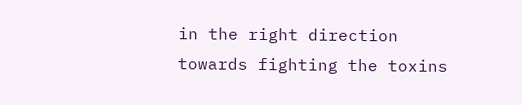in the right direction towards fighting the toxins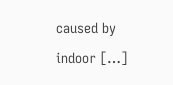caused by indoor […]